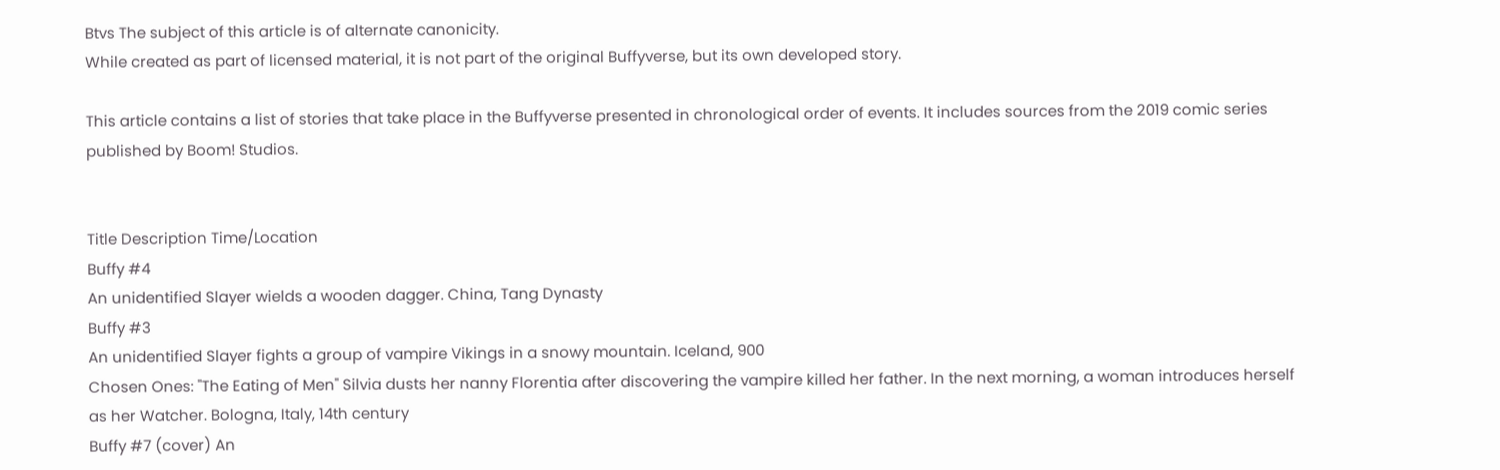Btvs The subject of this article is of alternate canonicity.
While created as part of licensed material, it is not part of the original Buffyverse, but its own developed story.

This article contains a list of stories that take place in the Buffyverse presented in chronological order of events. It includes sources from the 2019 comic series published by Boom! Studios.


Title Description Time/Location
Buffy #4
An unidentified Slayer wields a wooden dagger. China, Tang Dynasty
Buffy #3
An unidentified Slayer fights a group of vampire Vikings in a snowy mountain. Iceland, 900
Chosen Ones: "The Eating of Men" Silvia dusts her nanny Florentia after discovering the vampire killed her father. In the next morning, a woman introduces herself as her Watcher. Bologna, Italy, 14th century
Buffy #7 (cover) An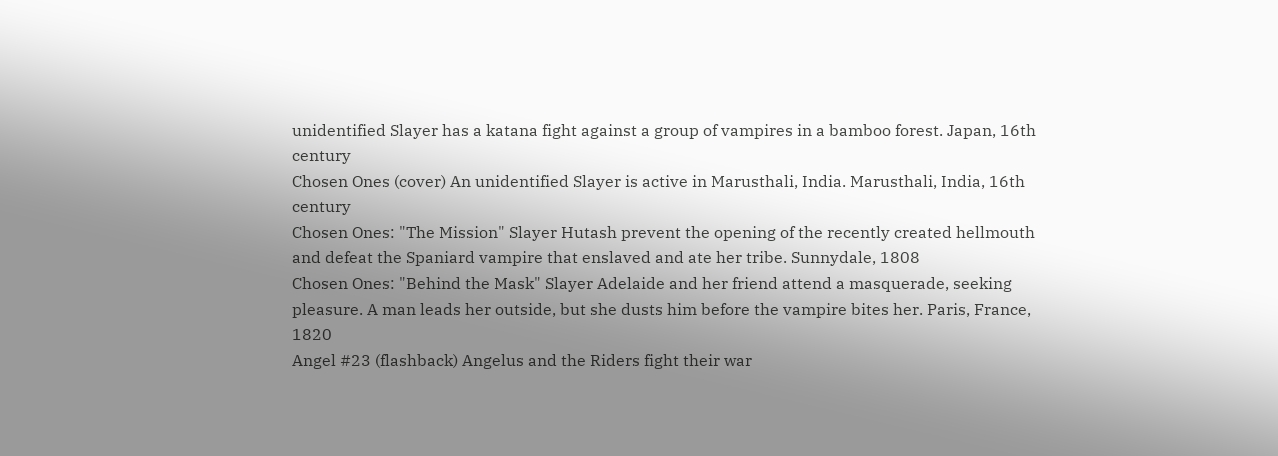unidentified Slayer has a katana fight against a group of vampires in a bamboo forest. Japan, 16th century
Chosen Ones (cover) An unidentified Slayer is active in Marusthali, India. Marusthali, India, 16th century
Chosen Ones: "The Mission" Slayer Hutash prevent the opening of the recently created hellmouth and defeat the Spaniard vampire that enslaved and ate her tribe. Sunnydale, 1808
Chosen Ones: "Behind the Mask" Slayer Adelaide and her friend attend a masquerade, seeking pleasure. A man leads her outside, but she dusts him before the vampire bites her. Paris, France, 1820
Angel #23 (flashback) Angelus and the Riders fight their war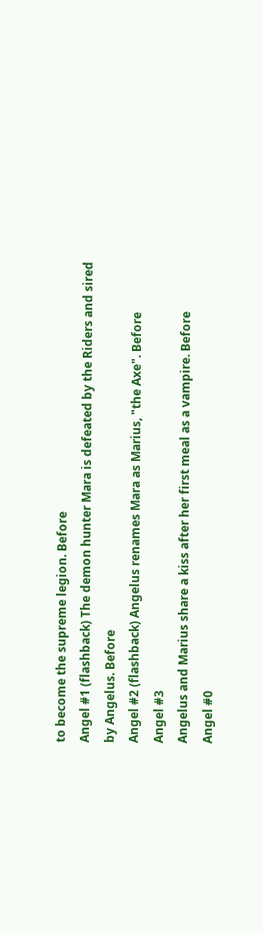to become the supreme legion. Before
Angel #1 (flashback) The demon hunter Mara is defeated by the Riders and sired by Angelus. Before
Angel #2 (flashback) Angelus renames Mara as Marius, "the Axe". Before
Angel #3
Angelus and Marius share a kiss after her first meal as a vampire. Before
Angel #0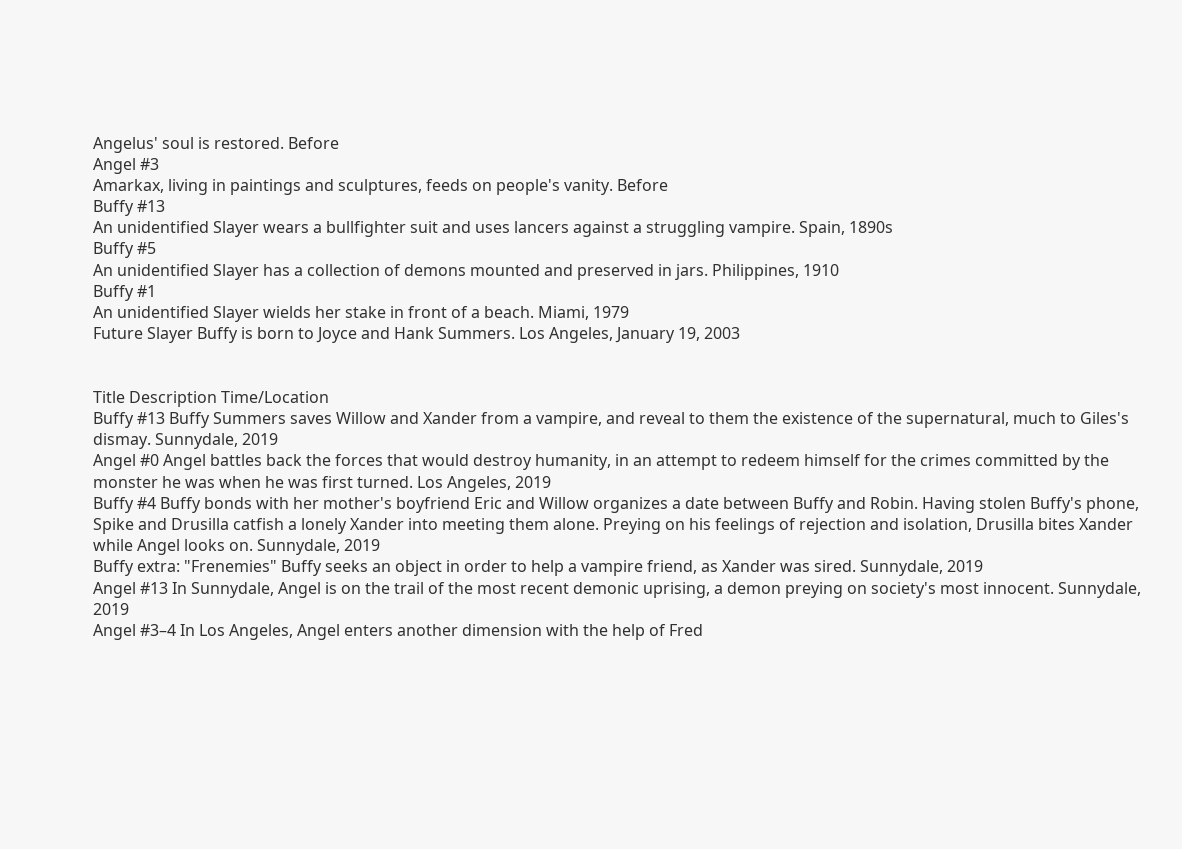Angelus' soul is restored. Before
Angel #3
Amarkax, living in paintings and sculptures, feeds on people's vanity. Before
Buffy #13
An unidentified Slayer wears a bullfighter suit and uses lancers against a struggling vampire. Spain, 1890s
Buffy #5
An unidentified Slayer has a collection of demons mounted and preserved in jars. Philippines, 1910
Buffy #1
An unidentified Slayer wields her stake in front of a beach. Miami, 1979
Future Slayer Buffy is born to Joyce and Hank Summers. Los Angeles, January 19, 2003


Title Description Time/Location
Buffy #13 Buffy Summers saves Willow and Xander from a vampire, and reveal to them the existence of the supernatural, much to Giles's dismay. Sunnydale, 2019
Angel #0 Angel battles back the forces that would destroy humanity, in an attempt to redeem himself for the crimes committed by the monster he was when he was first turned. Los Angeles, 2019
Buffy #4 Buffy bonds with her mother's boyfriend Eric and Willow organizes a date between Buffy and Robin. Having stolen Buffy's phone, Spike and Drusilla catfish a lonely Xander into meeting them alone. Preying on his feelings of rejection and isolation, Drusilla bites Xander while Angel looks on. Sunnydale, 2019
Buffy extra: "Frenemies" Buffy seeks an object in order to help a vampire friend, as Xander was sired. Sunnydale, 2019
Angel #13 In Sunnydale, Angel is on the trail of the most recent demonic uprising, a demon preying on society's most innocent. Sunnydale, 2019
Angel #3–4 In Los Angeles, Angel enters another dimension with the help of Fred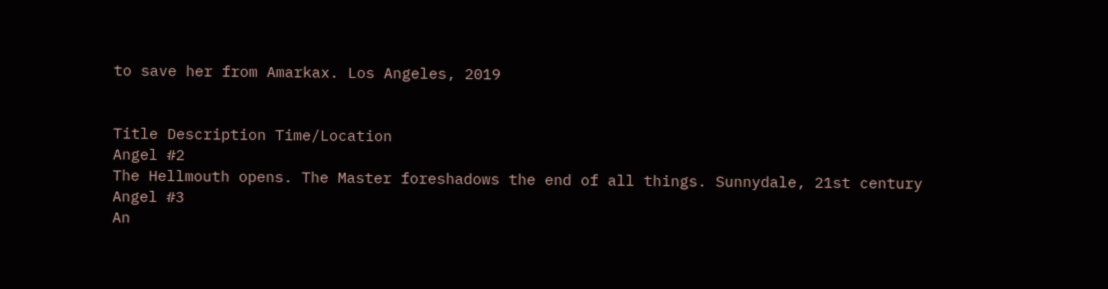to save her from Amarkax. Los Angeles, 2019


Title Description Time/Location
Angel #2
The Hellmouth opens. The Master foreshadows the end of all things. Sunnydale, 21st century
Angel #3
An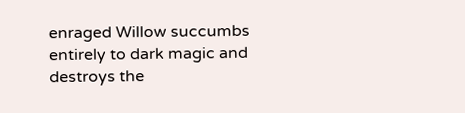enraged Willow succumbs entirely to dark magic and destroys the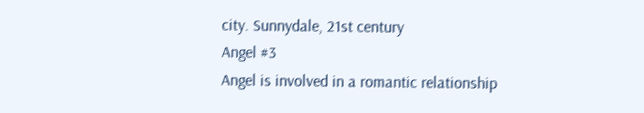city. Sunnydale, 21st century
Angel #3
Angel is involved in a romantic relationship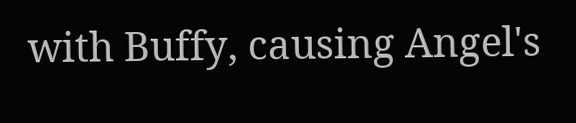with Buffy, causing Angel's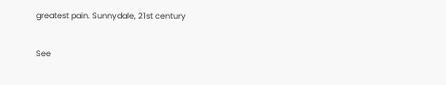greatest pain. Sunnydale, 21st century

See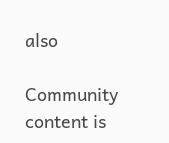also

Community content is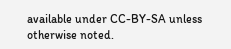available under CC-BY-SA unless otherwise noted.